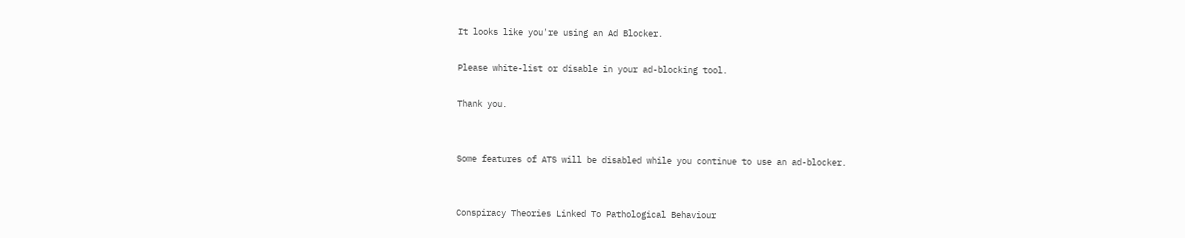It looks like you're using an Ad Blocker.

Please white-list or disable in your ad-blocking tool.

Thank you.


Some features of ATS will be disabled while you continue to use an ad-blocker.


Conspiracy Theories Linked To Pathological Behaviour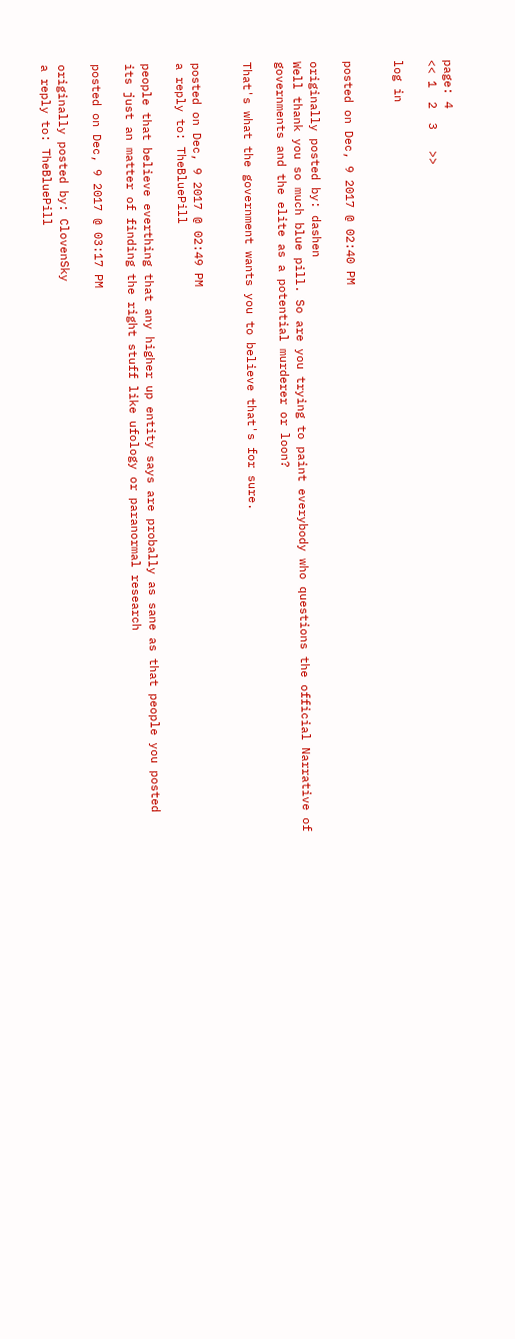page: 4
<< 1  2  3   >>

log in


posted on Dec, 9 2017 @ 02:40 PM

originally posted by: dashen
Well thank you so much blue pill. So are you trying to paint everybody who questions the official Narrative of governments and the elite as a potential murderer or loon?

That's what the government wants you to believe that's for sure.


posted on Dec, 9 2017 @ 02:49 PM
a reply to: TheBluePill

people that believe everthing that any higher up entity says are probally as sane as that people you posted
its just an matter of finding the right stuff like ufology or paranormal research

posted on Dec, 9 2017 @ 03:17 PM

originally posted by: ClovenSky
a reply to: TheBluePill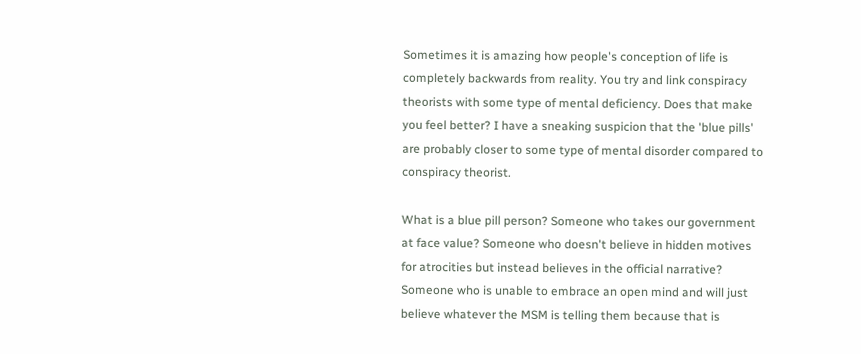Sometimes it is amazing how people's conception of life is completely backwards from reality. You try and link conspiracy theorists with some type of mental deficiency. Does that make you feel better? I have a sneaking suspicion that the 'blue pills' are probably closer to some type of mental disorder compared to conspiracy theorist.

What is a blue pill person? Someone who takes our government at face value? Someone who doesn't believe in hidden motives for atrocities but instead believes in the official narrative? Someone who is unable to embrace an open mind and will just believe whatever the MSM is telling them because that is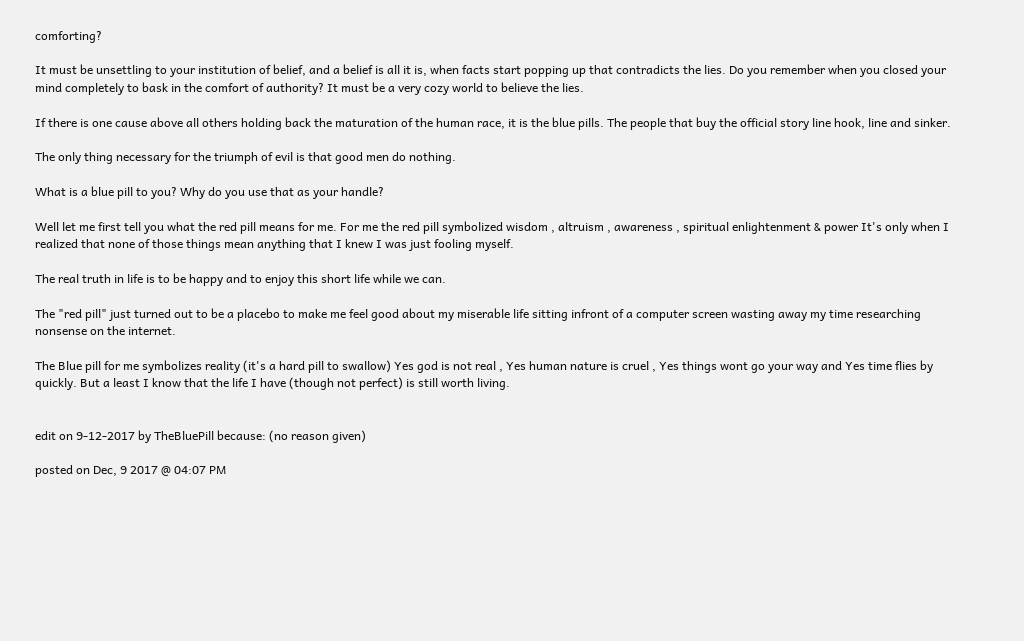comforting?

It must be unsettling to your institution of belief, and a belief is all it is, when facts start popping up that contradicts the lies. Do you remember when you closed your mind completely to bask in the comfort of authority? It must be a very cozy world to believe the lies.

If there is one cause above all others holding back the maturation of the human race, it is the blue pills. The people that buy the official story line hook, line and sinker.

The only thing necessary for the triumph of evil is that good men do nothing.

What is a blue pill to you? Why do you use that as your handle?

Well let me first tell you what the red pill means for me. For me the red pill symbolized wisdom , altruism , awareness , spiritual enlightenment & power It's only when I realized that none of those things mean anything that I knew I was just fooling myself.

The real truth in life is to be happy and to enjoy this short life while we can.

The "red pill" just turned out to be a placebo to make me feel good about my miserable life sitting infront of a computer screen wasting away my time researching nonsense on the internet.

The Blue pill for me symbolizes reality (it's a hard pill to swallow) Yes god is not real , Yes human nature is cruel , Yes things wont go your way and Yes time flies by quickly. But a least I know that the life I have (though not perfect) is still worth living.


edit on 9-12-2017 by TheBluePill because: (no reason given)

posted on Dec, 9 2017 @ 04:07 PM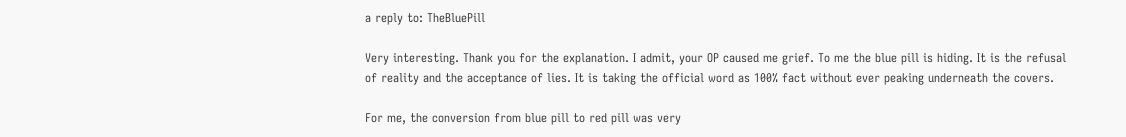a reply to: TheBluePill

Very interesting. Thank you for the explanation. I admit, your OP caused me grief. To me the blue pill is hiding. It is the refusal of reality and the acceptance of lies. It is taking the official word as 100% fact without ever peaking underneath the covers.

For me, the conversion from blue pill to red pill was very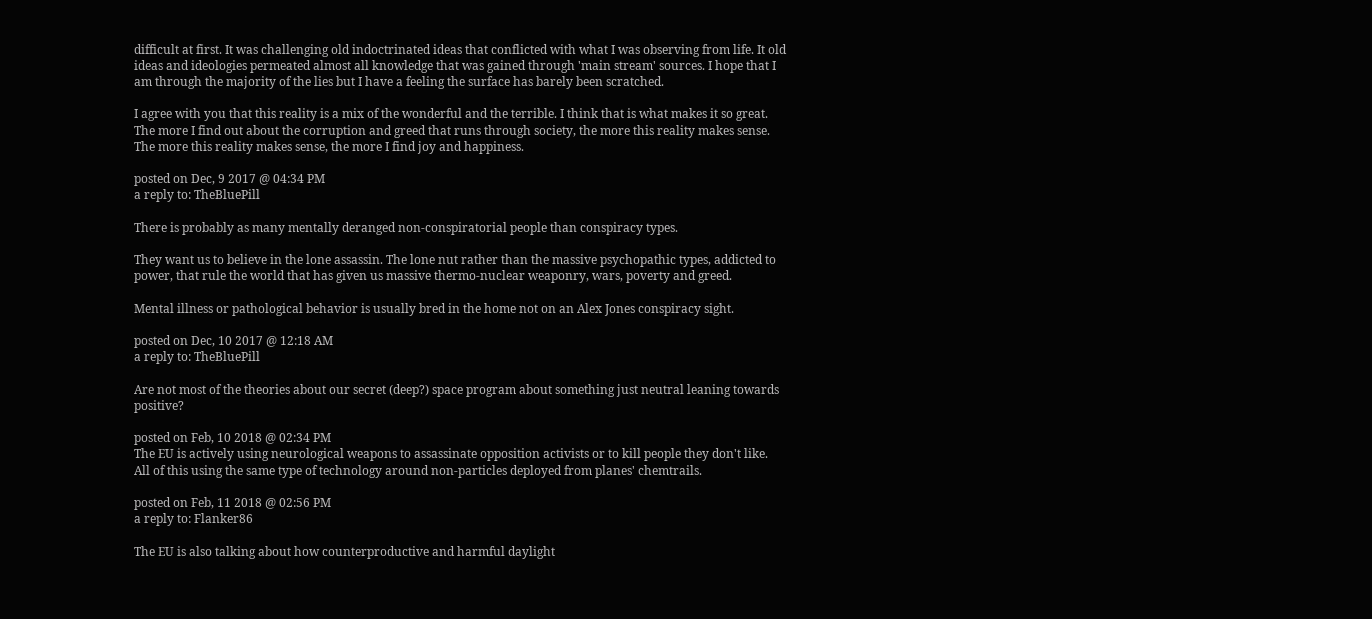difficult at first. It was challenging old indoctrinated ideas that conflicted with what I was observing from life. It old ideas and ideologies permeated almost all knowledge that was gained through 'main stream' sources. I hope that I am through the majority of the lies but I have a feeling the surface has barely been scratched.

I agree with you that this reality is a mix of the wonderful and the terrible. I think that is what makes it so great. The more I find out about the corruption and greed that runs through society, the more this reality makes sense. The more this reality makes sense, the more I find joy and happiness.

posted on Dec, 9 2017 @ 04:34 PM
a reply to: TheBluePill

There is probably as many mentally deranged non-conspiratorial people than conspiracy types.

They want us to believe in the lone assassin. The lone nut rather than the massive psychopathic types, addicted to power, that rule the world that has given us massive thermo-nuclear weaponry, wars, poverty and greed.

Mental illness or pathological behavior is usually bred in the home not on an Alex Jones conspiracy sight.

posted on Dec, 10 2017 @ 12:18 AM
a reply to: TheBluePill

Are not most of the theories about our secret (deep?) space program about something just neutral leaning towards positive?

posted on Feb, 10 2018 @ 02:34 PM
The EU is actively using neurological weapons to assassinate opposition activists or to kill people they don't like.
All of this using the same type of technology around non-particles deployed from planes' chemtrails.

posted on Feb, 11 2018 @ 02:56 PM
a reply to: Flanker86

The EU is also talking about how counterproductive and harmful daylight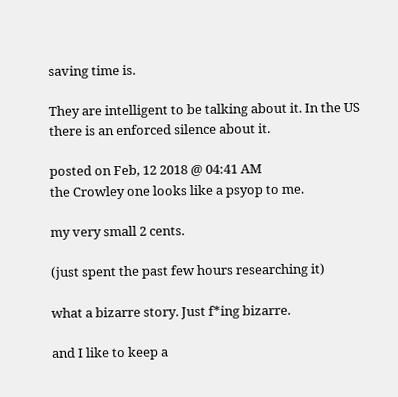saving time is.

They are intelligent to be talking about it. In the US there is an enforced silence about it.

posted on Feb, 12 2018 @ 04:41 AM
the Crowley one looks like a psyop to me.

my very small 2 cents.

(just spent the past few hours researching it)

what a bizarre story. Just f*ing bizarre.

and I like to keep a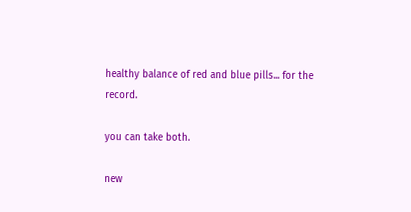healthy balance of red and blue pills... for the record.

you can take both.

new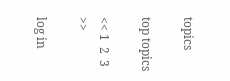topics

top topics

<< 1  2  3   >>

log in